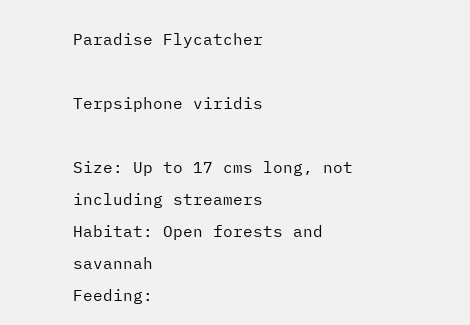Paradise Flycatcher

Terpsiphone viridis

Size: Up to 17 cms long, not including streamers
Habitat: Open forests and savannah
Feeding: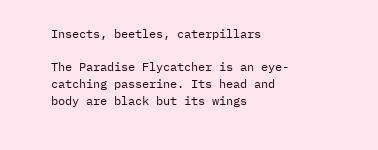Insects, beetles, caterpillars

The Paradise Flycatcher is an eye-catching passerine. Its head and body are black but its wings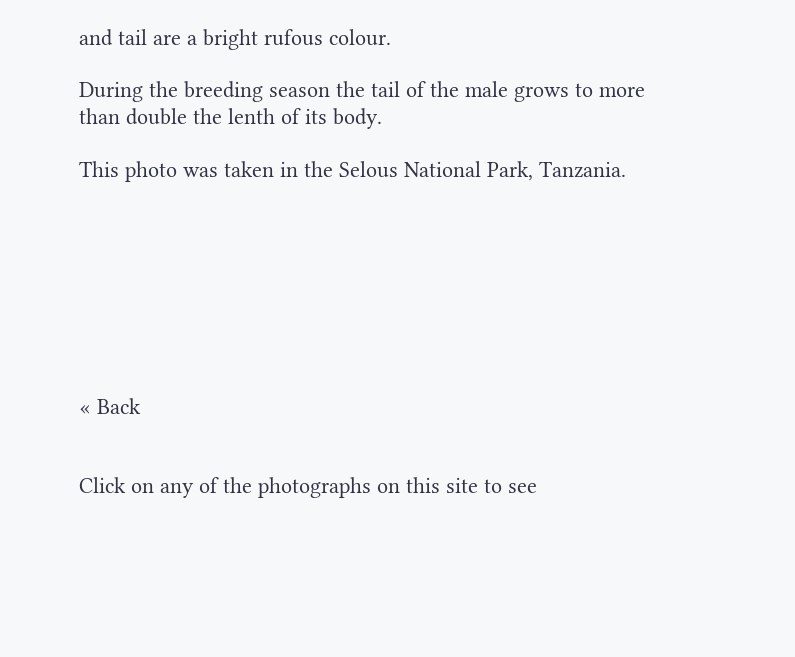and tail are a bright rufous colour.

During the breeding season the tail of the male grows to more than double the lenth of its body.

This photo was taken in the Selous National Park, Tanzania.








« Back


Click on any of the photographs on this site to see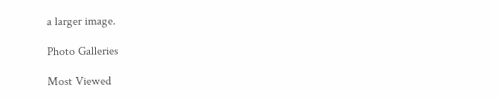a larger image.

Photo Galleries

Most Viewed